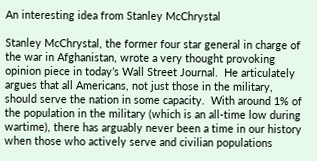An interesting idea from Stanley McChrystal

Stanley McChrystal, the former four star general in charge of the war in Afghanistan, wrote a very thought provoking  opinion piece in today’s Wall Street Journal.  He articulately argues that all Americans, not just those in the military, should serve the nation in some capacity.  With around 1% of the population in the military (which is an all-time low during wartime), there has arguably never been a time in our history when those who actively serve and civilian populations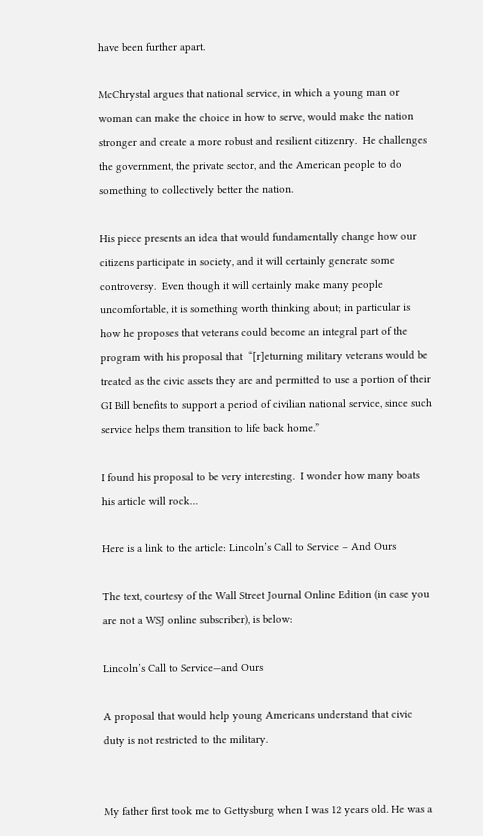have been further apart.

McChrystal argues that national service, in which a young man or woman can make the choice in how to serve, would make the nation stronger and create a more robust and resilient citizenry.  He challenges the government, the private sector, and the American people to do something to collectively better the nation.

His piece presents an idea that would fundamentally change how our citizens participate in society, and it will certainly generate some controversy.  Even though it will certainly make many people uncomfortable, it is something worth thinking about; in particular is how he proposes that veterans could become an integral part of the program with his proposal that  “[r]eturning military veterans would be treated as the civic assets they are and permitted to use a portion of their GI Bill benefits to support a period of civilian national service, since such service helps them transition to life back home.”

I found his proposal to be very interesting.  I wonder how many boats his article will rock…

Here is a link to the article: Lincoln’s Call to Service – And Ours

The text, courtesy of the Wall Street Journal Online Edition (in case you are not a WSJ online subscriber), is below:

Lincoln’s Call to Service—and Ours

A proposal that would help young Americans understand that civic duty is not restricted to the military.


My father first took me to Gettysburg when I was 12 years old. He was a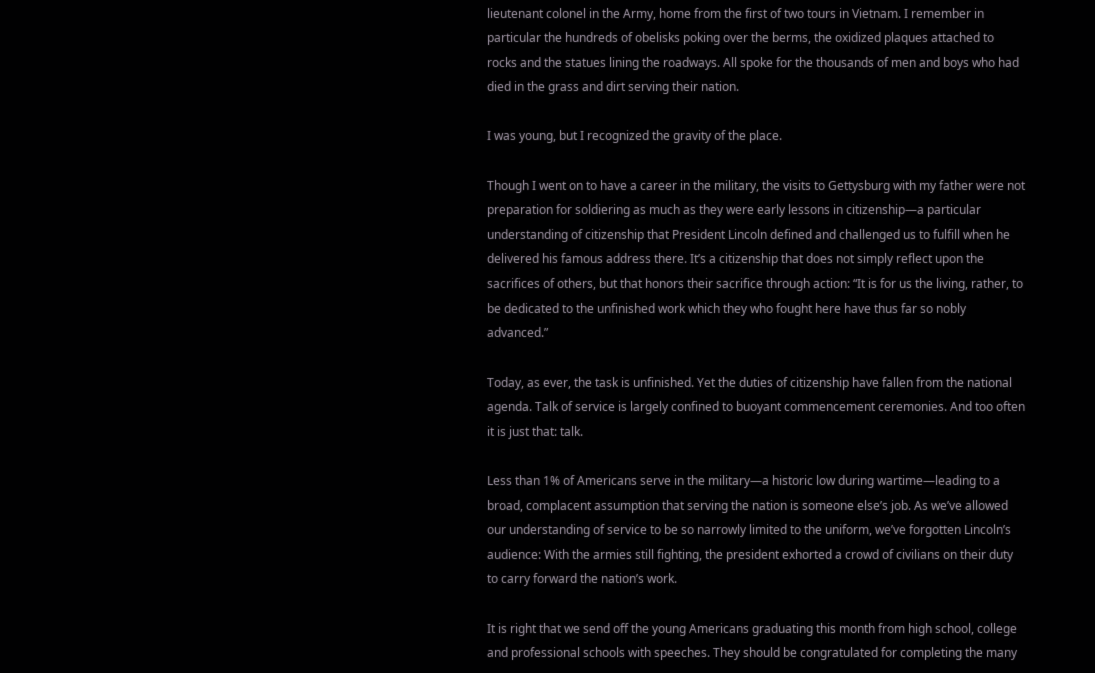lieutenant colonel in the Army, home from the first of two tours in Vietnam. I remember in particular the hundreds of obelisks poking over the berms, the oxidized plaques attached to rocks and the statues lining the roadways. All spoke for the thousands of men and boys who had died in the grass and dirt serving their nation.

I was young, but I recognized the gravity of the place.

Though I went on to have a career in the military, the visits to Gettysburg with my father were not preparation for soldiering as much as they were early lessons in citizenship—a particular understanding of citizenship that President Lincoln defined and challenged us to fulfill when he delivered his famous address there. It’s a citizenship that does not simply reflect upon the sacrifices of others, but that honors their sacrifice through action: “It is for us the living, rather, to be dedicated to the unfinished work which they who fought here have thus far so nobly advanced.”

Today, as ever, the task is unfinished. Yet the duties of citizenship have fallen from the national agenda. Talk of service is largely confined to buoyant commencement ceremonies. And too often it is just that: talk.

Less than 1% of Americans serve in the military—a historic low during wartime—leading to a broad, complacent assumption that serving the nation is someone else’s job. As we’ve allowed our understanding of service to be so narrowly limited to the uniform, we’ve forgotten Lincoln’s audience: With the armies still fighting, the president exhorted a crowd of civilians on their duty to carry forward the nation’s work.

It is right that we send off the young Americans graduating this month from high school, college and professional schools with speeches. They should be congratulated for completing the many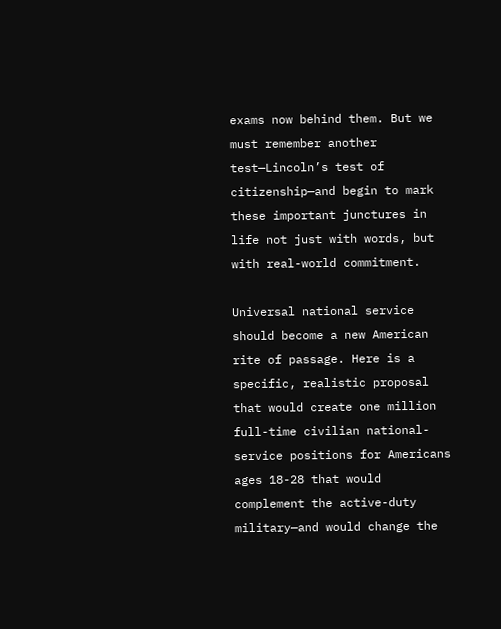exams now behind them. But we must remember another test—Lincoln’s test of citizenship—and begin to mark these important junctures in life not just with words, but with real-world commitment.

Universal national service should become a new American rite of passage. Here is a specific, realistic proposal that would create one million full-time civilian national-service positions for Americans ages 18-28 that would complement the active-duty military—and would change the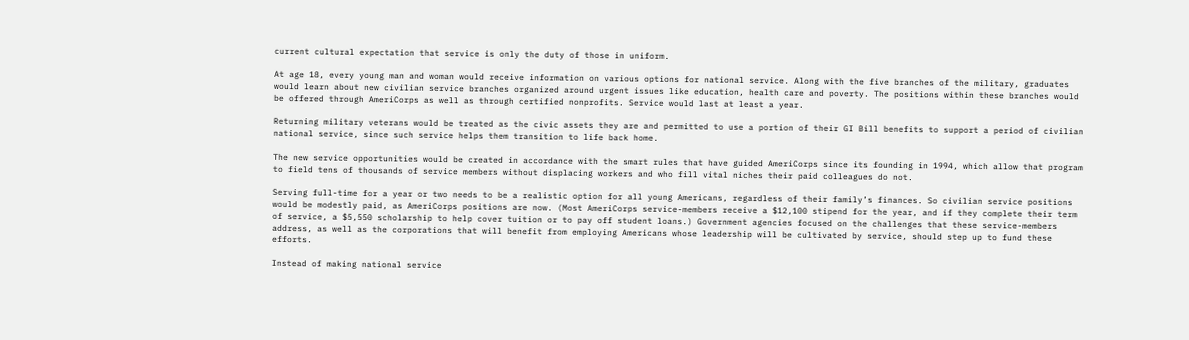current cultural expectation that service is only the duty of those in uniform.

At age 18, every young man and woman would receive information on various options for national service. Along with the five branches of the military, graduates would learn about new civilian service branches organized around urgent issues like education, health care and poverty. The positions within these branches would be offered through AmeriCorps as well as through certified nonprofits. Service would last at least a year.

Returning military veterans would be treated as the civic assets they are and permitted to use a portion of their GI Bill benefits to support a period of civilian national service, since such service helps them transition to life back home.

The new service opportunities would be created in accordance with the smart rules that have guided AmeriCorps since its founding in 1994, which allow that program to field tens of thousands of service members without displacing workers and who fill vital niches their paid colleagues do not.

Serving full-time for a year or two needs to be a realistic option for all young Americans, regardless of their family’s finances. So civilian service positions would be modestly paid, as AmeriCorps positions are now. (Most AmeriCorps service-members receive a $12,100 stipend for the year, and if they complete their term of service, a $5,550 scholarship to help cover tuition or to pay off student loans.) Government agencies focused on the challenges that these service-members address, as well as the corporations that will benefit from employing Americans whose leadership will be cultivated by service, should step up to fund these efforts.

Instead of making national service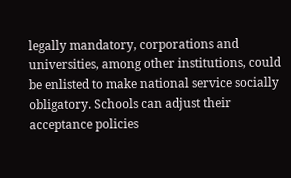legally mandatory, corporations and universities, among other institutions, could be enlisted to make national service socially obligatory. Schools can adjust their acceptance policies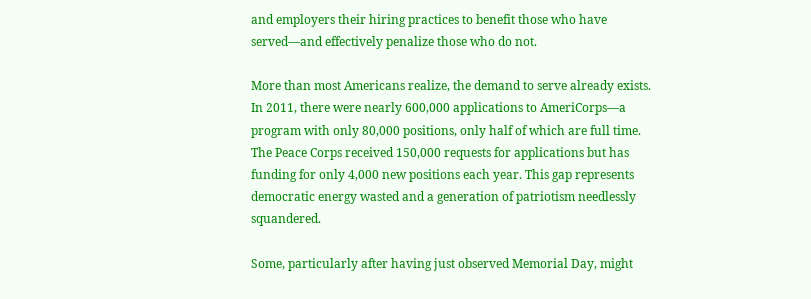and employers their hiring practices to benefit those who have served—and effectively penalize those who do not.

More than most Americans realize, the demand to serve already exists. In 2011, there were nearly 600,000 applications to AmeriCorps—a program with only 80,000 positions, only half of which are full time. The Peace Corps received 150,000 requests for applications but has funding for only 4,000 new positions each year. This gap represents democratic energy wasted and a generation of patriotism needlessly squandered.

Some, particularly after having just observed Memorial Day, might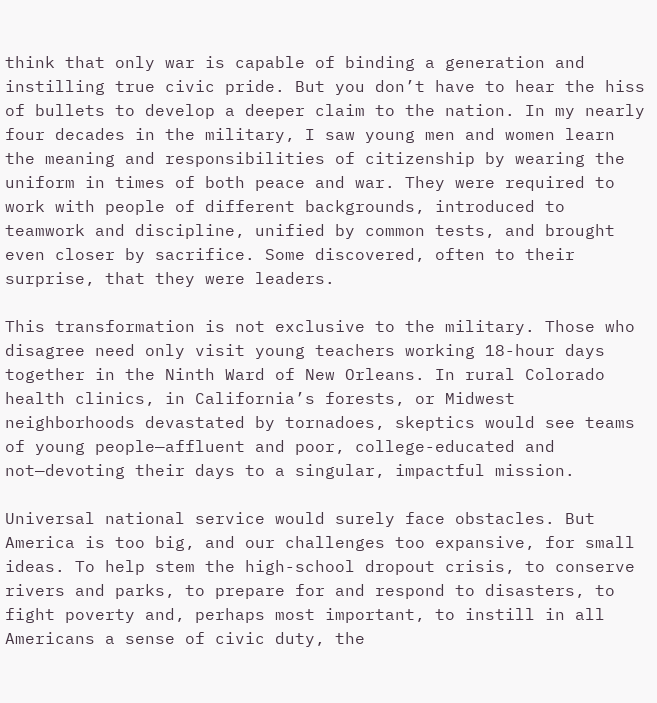think that only war is capable of binding a generation and instilling true civic pride. But you don’t have to hear the hiss of bullets to develop a deeper claim to the nation. In my nearly four decades in the military, I saw young men and women learn the meaning and responsibilities of citizenship by wearing the uniform in times of both peace and war. They were required to work with people of different backgrounds, introduced to teamwork and discipline, unified by common tests, and brought even closer by sacrifice. Some discovered, often to their surprise, that they were leaders.

This transformation is not exclusive to the military. Those who disagree need only visit young teachers working 18-hour days together in the Ninth Ward of New Orleans. In rural Colorado health clinics, in California’s forests, or Midwest neighborhoods devastated by tornadoes, skeptics would see teams of young people—affluent and poor, college-educated and not—devoting their days to a singular, impactful mission.

Universal national service would surely face obstacles. But America is too big, and our challenges too expansive, for small ideas. To help stem the high-school dropout crisis, to conserve rivers and parks, to prepare for and respond to disasters, to fight poverty and, perhaps most important, to instill in all Americans a sense of civic duty, the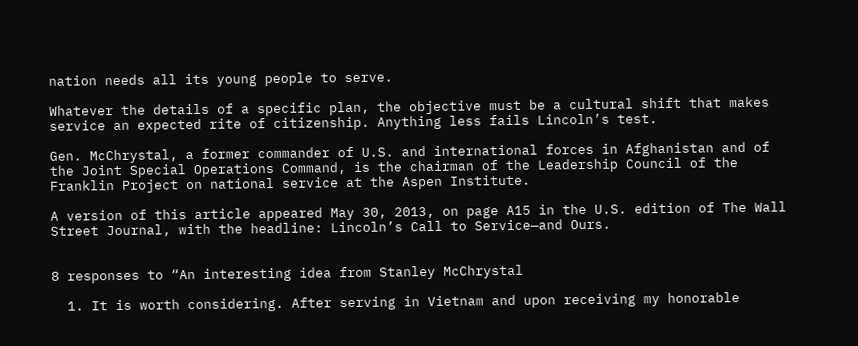nation needs all its young people to serve.

Whatever the details of a specific plan, the objective must be a cultural shift that makes service an expected rite of citizenship. Anything less fails Lincoln’s test.

Gen. McChrystal, a former commander of U.S. and international forces in Afghanistan and of the Joint Special Operations Command, is the chairman of the Leadership Council of the Franklin Project on national service at the Aspen Institute.

A version of this article appeared May 30, 2013, on page A15 in the U.S. edition of The Wall Street Journal, with the headline: Lincoln’s Call to Service—and Ours.


8 responses to “An interesting idea from Stanley McChrystal

  1. It is worth considering. After serving in Vietnam and upon receiving my honorable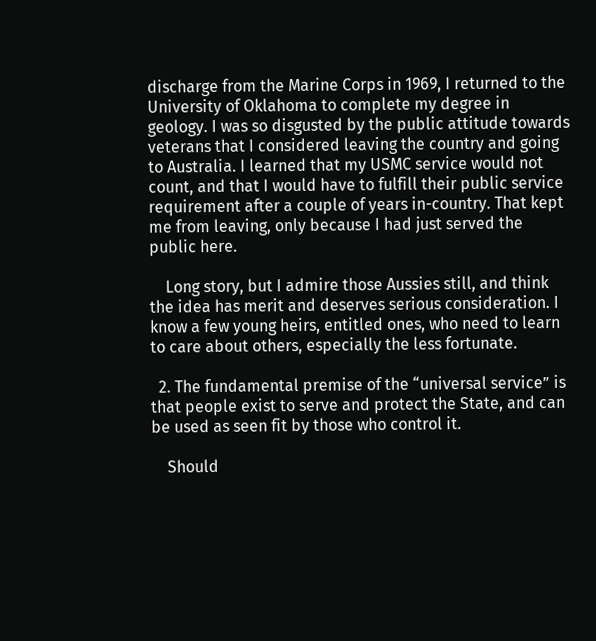discharge from the Marine Corps in 1969, I returned to the University of Oklahoma to complete my degree in geology. I was so disgusted by the public attitude towards veterans that I considered leaving the country and going to Australia. I learned that my USMC service would not count, and that I would have to fulfill their public service requirement after a couple of years in-country. That kept me from leaving, only because I had just served the public here.

    Long story, but I admire those Aussies still, and think the idea has merit and deserves serious consideration. I know a few young heirs, entitled ones, who need to learn to care about others, especially the less fortunate.

  2. The fundamental premise of the “universal service” is that people exist to serve and protect the State, and can be used as seen fit by those who control it.

    Should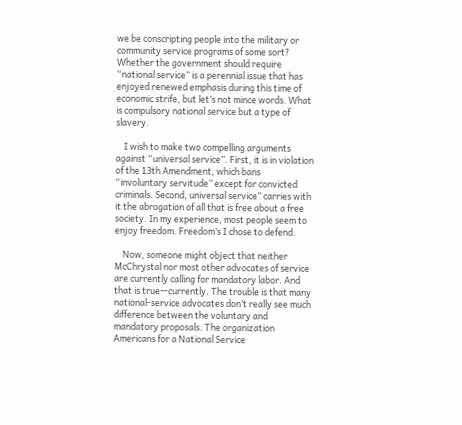we be conscripting people into the military or community service programs of some sort? Whether the government should require “national service” is a perennial issue that has enjoyed renewed emphasis during this time of economic strife, but let’s not mince words. What is compulsory national service but a type of slavery.

    I wish to make two compelling arguments against “universal service”. First, it is in violation of the 13th Amendment, which bans “involuntary servitude” except for convicted criminals. Second, universal service” carries with it the abrogation of all that is free about a free society. In my experience, most people seem to enjoy freedom. Freedom’s I chose to defend.

    Now, someone might object that neither McChrystal nor most other advocates of service are currently calling for mandatory labor. And that is true—currently. The trouble is that many national-service advocates don’t really see much difference between the voluntary and mandatory proposals. The organization Americans for a National Service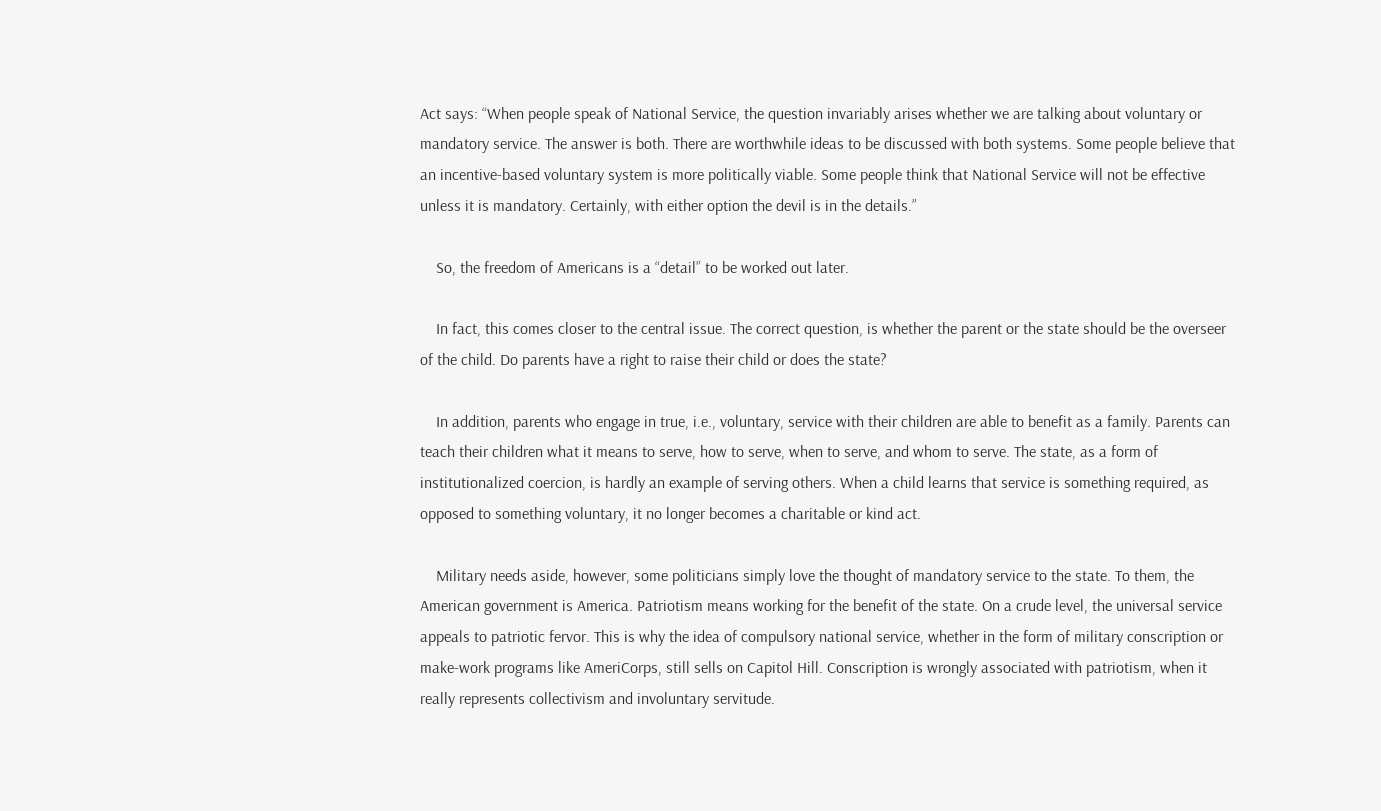Act says: “When people speak of National Service, the question invariably arises whether we are talking about voluntary or mandatory service. The answer is both. There are worthwhile ideas to be discussed with both systems. Some people believe that an incentive-based voluntary system is more politically viable. Some people think that National Service will not be effective unless it is mandatory. Certainly, with either option the devil is in the details.”

    So, the freedom of Americans is a “detail” to be worked out later.

    In fact, this comes closer to the central issue. The correct question, is whether the parent or the state should be the overseer of the child. Do parents have a right to raise their child or does the state?

    In addition, parents who engage in true, i.e., voluntary, service with their children are able to benefit as a family. Parents can teach their children what it means to serve, how to serve, when to serve, and whom to serve. The state, as a form of institutionalized coercion, is hardly an example of serving others. When a child learns that service is something required, as opposed to something voluntary, it no longer becomes a charitable or kind act.

    Military needs aside, however, some politicians simply love the thought of mandatory service to the state. To them, the American government is America. Patriotism means working for the benefit of the state. On a crude level, the universal service appeals to patriotic fervor. This is why the idea of compulsory national service, whether in the form of military conscription or make-work programs like AmeriCorps, still sells on Capitol Hill. Conscription is wrongly associated with patriotism, when it really represents collectivism and involuntary servitude.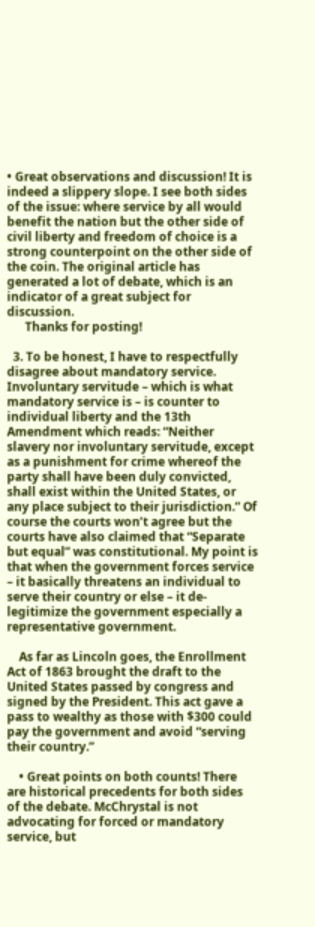• Great observations and discussion! It is indeed a slippery slope. I see both sides of the issue: where service by all would benefit the nation but the other side of civil liberty and freedom of choice is a strong counterpoint on the other side of the coin. The original article has generated a lot of debate, which is an indicator of a great subject for discussion.
      Thanks for posting!

  3. To be honest, I have to respectfully disagree about mandatory service. Involuntary servitude – which is what mandatory service is – is counter to individual liberty and the 13th Amendment which reads: “Neither slavery nor involuntary servitude, except as a punishment for crime whereof the party shall have been duly convicted, shall exist within the United States, or any place subject to their jurisdiction.” Of course the courts won’t agree but the courts have also claimed that “Separate but equal” was constitutional. My point is that when the government forces service – it basically threatens an individual to serve their country or else – it de-legitimize the government especially a representative government.

    As far as Lincoln goes, the Enrollment Act of 1863 brought the draft to the United States passed by congress and signed by the President. This act gave a pass to wealthy as those with $300 could pay the government and avoid “serving their country.”

    • Great points on both counts! There are historical precedents for both sides of the debate. McChrystal is not advocating for forced or mandatory service, but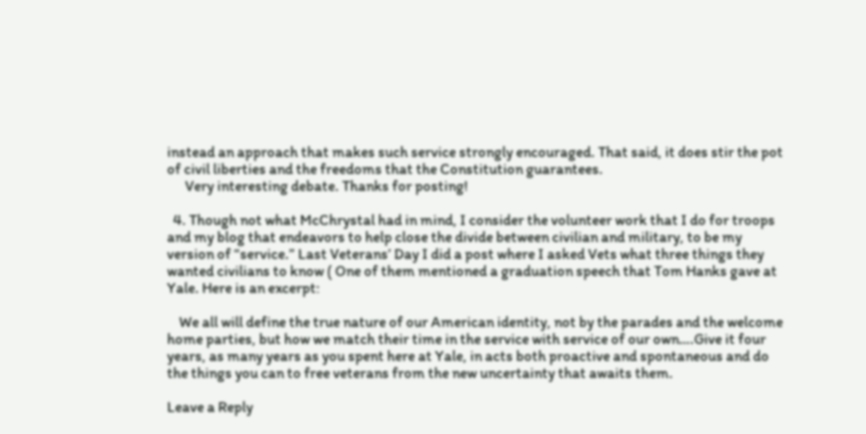instead an approach that makes such service strongly encouraged. That said, it does stir the pot of civil liberties and the freedoms that the Constitution guarantees.
      Very interesting debate. Thanks for posting!

  4. Though not what McChrystal had in mind, I consider the volunteer work that I do for troops and my blog that endeavors to help close the divide between civilian and military, to be my version of “service.” Last Veterans’ Day I did a post where I asked Vets what three things they wanted civilians to know ( One of them mentioned a graduation speech that Tom Hanks gave at Yale. Here is an excerpt:

    We all will define the true nature of our American identity, not by the parades and the welcome home parties, but how we match their time in the service with service of our own….Give it four years, as many years as you spent here at Yale, in acts both proactive and spontaneous and do the things you can to free veterans from the new uncertainty that awaits them.

Leave a Reply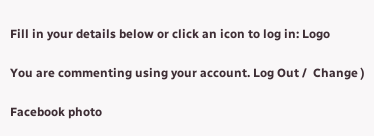Fill in your details below or click an icon to log in: Logo

You are commenting using your account. Log Out /  Change )

Facebook photo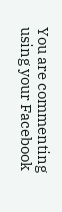You are commenting using your Facebook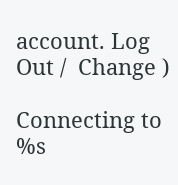account. Log Out /  Change )

Connecting to %s